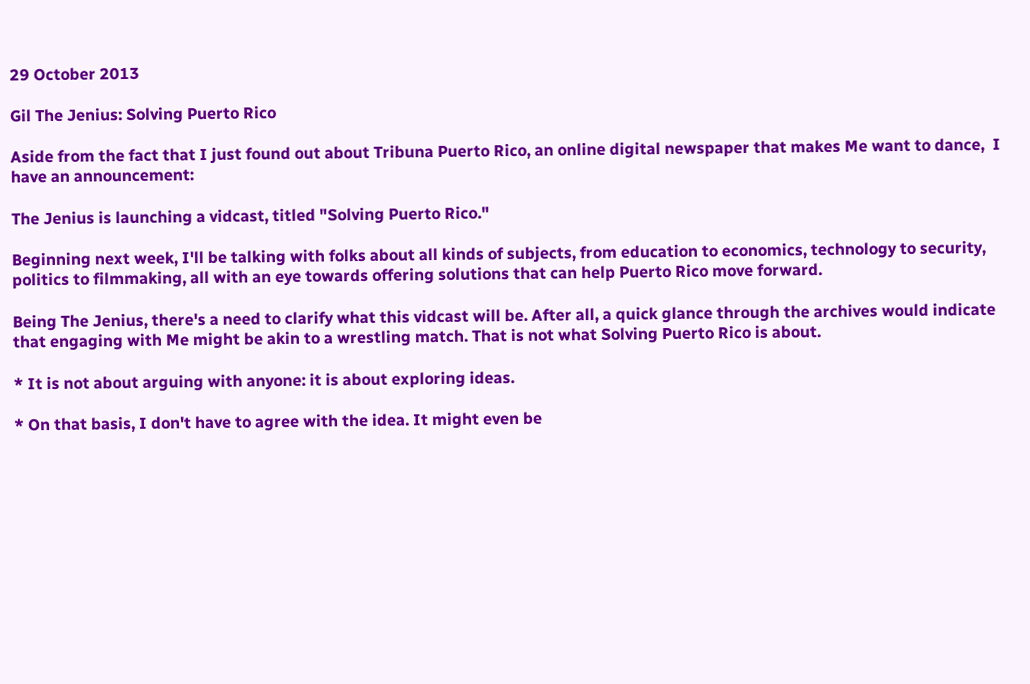29 October 2013

Gil The Jenius: Solving Puerto Rico

Aside from the fact that I just found out about Tribuna Puerto Rico, an online digital newspaper that makes Me want to dance,  I have an announcement:

The Jenius is launching a vidcast, titled "Solving Puerto Rico."

Beginning next week, I'll be talking with folks about all kinds of subjects, from education to economics, technology to security, politics to filmmaking, all with an eye towards offering solutions that can help Puerto Rico move forward.

Being The Jenius, there's a need to clarify what this vidcast will be. After all, a quick glance through the archives would indicate that engaging with Me might be akin to a wrestling match. That is not what Solving Puerto Rico is about.

* It is not about arguing with anyone: it is about exploring ideas.

* On that basis, I don't have to agree with the idea. It might even be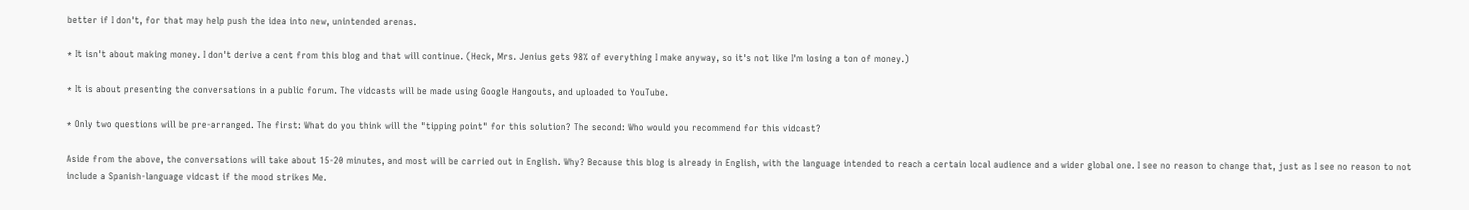better if I don't, for that may help push the idea into new, unintended arenas.

* It isn't about making money. I don't derive a cent from this blog and that will continue. (Heck, Mrs. Jenius gets 98% of everything I make anyway, so it's not like I'm losing a ton of money.)

* It is about presenting the conversations in a public forum. The vidcasts will be made using Google Hangouts, and uploaded to YouTube.

* Only two questions will be pre-arranged. The first: What do you think will the "tipping point" for this solution? The second: Who would you recommend for this vidcast?

Aside from the above, the conversations will take about 15-20 minutes, and most will be carried out in English. Why? Because this blog is already in English, with the language intended to reach a certain local audience and a wider global one. I see no reason to change that, just as I see no reason to not include a Spanish-language vidcast if the mood strikes Me.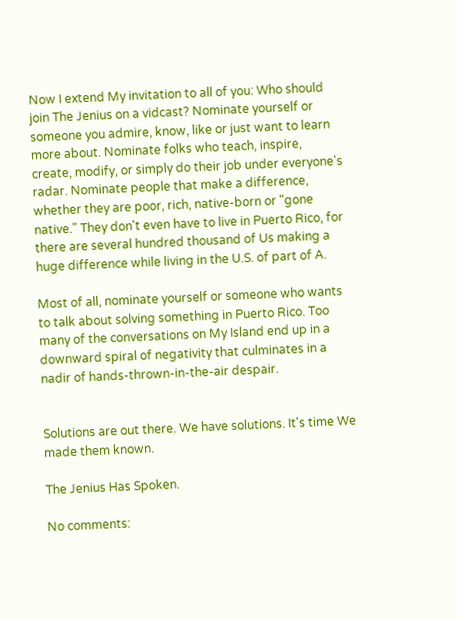Now I extend My invitation to all of you: Who should join The Jenius on a vidcast? Nominate yourself or someone you admire, know, like or just want to learn more about. Nominate folks who teach, inspire, create, modify, or simply do their job under everyone's radar. Nominate people that make a difference, whether they are poor, rich, native-born or "gone native." They don't even have to live in Puerto Rico, for there are several hundred thousand of Us making a huge difference while living in the U.S. of part of A.

Most of all, nominate yourself or someone who wants to talk about solving something in Puerto Rico. Too many of the conversations on My Island end up in a downward spiral of negativity that culminates in a nadir of hands-thrown-in-the-air despair.


Solutions are out there. We have solutions. It's time We made them known.

The Jenius Has Spoken.

No comments: